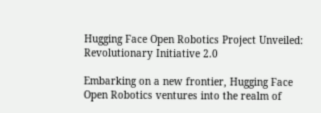Hugging Face Open Robotics Project Unveiled: Revolutionary Initiative 2.0

Embarking on a new frontier, Hugging Face Open Robotics ventures into the realm of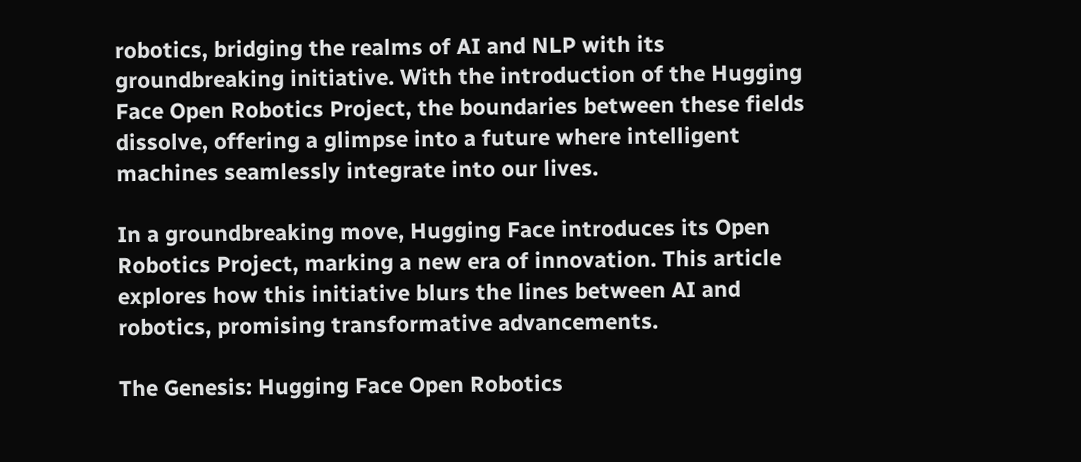robotics, bridging the realms of AI and NLP with its groundbreaking initiative. With the introduction of the Hugging Face Open Robotics Project, the boundaries between these fields dissolve, offering a glimpse into a future where intelligent machines seamlessly integrate into our lives.

In a groundbreaking move, Hugging Face introduces its Open Robotics Project, marking a new era of innovation. This article explores how this initiative blurs the lines between AI and robotics, promising transformative advancements.

The Genesis: Hugging Face Open Robotics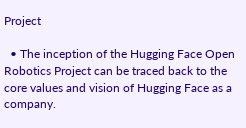Project

  • The inception of the Hugging Face Open Robotics Project can be traced back to the core values and vision of Hugging Face as a company.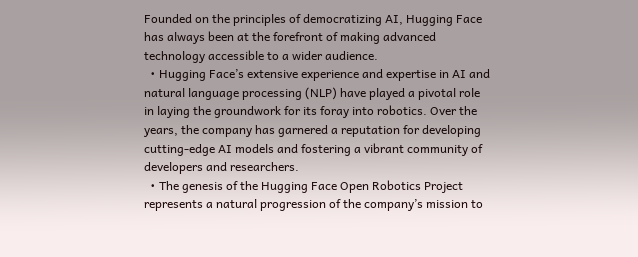Founded on the principles of democratizing AI, Hugging Face has always been at the forefront of making advanced technology accessible to a wider audience.
  • Hugging Face’s extensive experience and expertise in AI and natural language processing (NLP) have played a pivotal role in laying the groundwork for its foray into robotics. Over the years, the company has garnered a reputation for developing cutting-edge AI models and fostering a vibrant community of developers and researchers.
  • The genesis of the Hugging Face Open Robotics Project represents a natural progression of the company’s mission to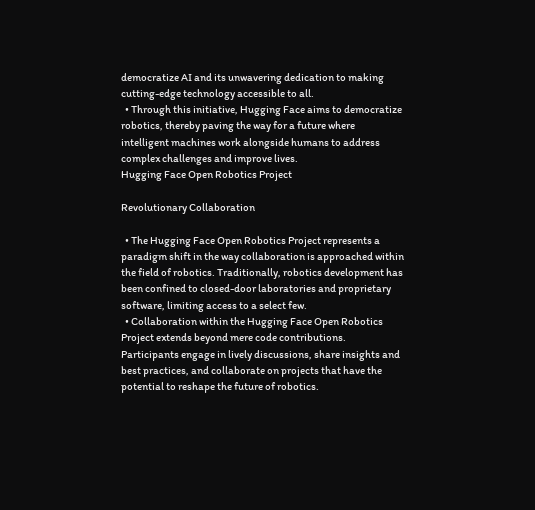democratize AI and its unwavering dedication to making cutting-edge technology accessible to all.
  • Through this initiative, Hugging Face aims to democratize robotics, thereby paving the way for a future where intelligent machines work alongside humans to address complex challenges and improve lives.
Hugging Face Open Robotics Project

Revolutionary Collaboration

  • The Hugging Face Open Robotics Project represents a paradigm shift in the way collaboration is approached within the field of robotics. Traditionally, robotics development has been confined to closed-door laboratories and proprietary software, limiting access to a select few.
  • Collaboration within the Hugging Face Open Robotics Project extends beyond mere code contributions. Participants engage in lively discussions, share insights and best practices, and collaborate on projects that have the potential to reshape the future of robotics.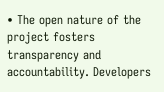• The open nature of the project fosters transparency and accountability. Developers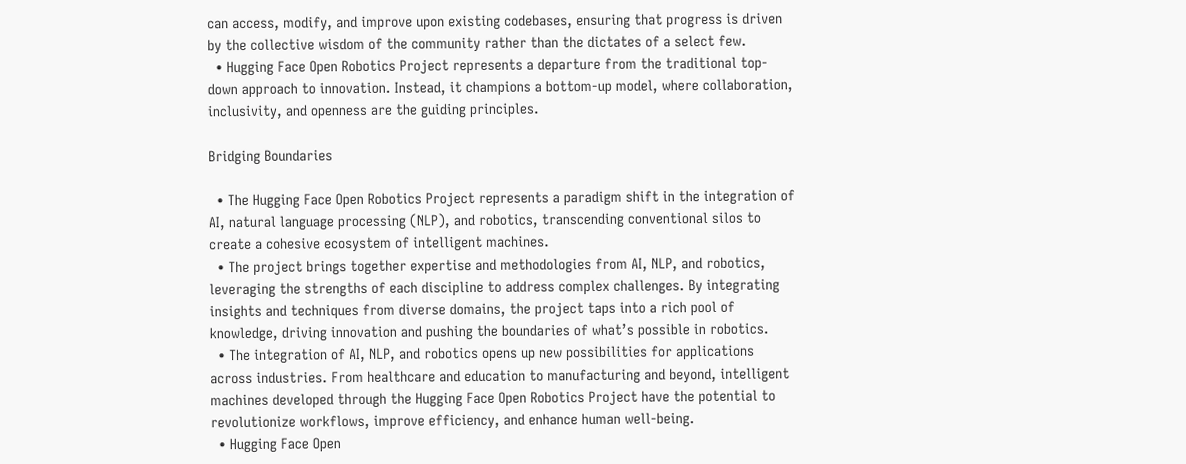can access, modify, and improve upon existing codebases, ensuring that progress is driven by the collective wisdom of the community rather than the dictates of a select few.
  • Hugging Face Open Robotics Project represents a departure from the traditional top-down approach to innovation. Instead, it champions a bottom-up model, where collaboration, inclusivity, and openness are the guiding principles.

Bridging Boundaries

  • The Hugging Face Open Robotics Project represents a paradigm shift in the integration of AI, natural language processing (NLP), and robotics, transcending conventional silos to create a cohesive ecosystem of intelligent machines.
  • The project brings together expertise and methodologies from AI, NLP, and robotics, leveraging the strengths of each discipline to address complex challenges. By integrating insights and techniques from diverse domains, the project taps into a rich pool of knowledge, driving innovation and pushing the boundaries of what’s possible in robotics.
  • The integration of AI, NLP, and robotics opens up new possibilities for applications across industries. From healthcare and education to manufacturing and beyond, intelligent machines developed through the Hugging Face Open Robotics Project have the potential to revolutionize workflows, improve efficiency, and enhance human well-being.
  • Hugging Face Open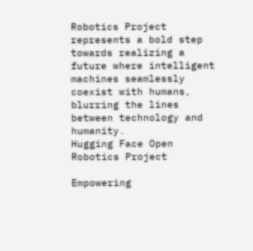Robotics Project represents a bold step towards realizing a future where intelligent machines seamlessly coexist with humans, blurring the lines between technology and humanity.
Hugging Face Open Robotics Project

Empowering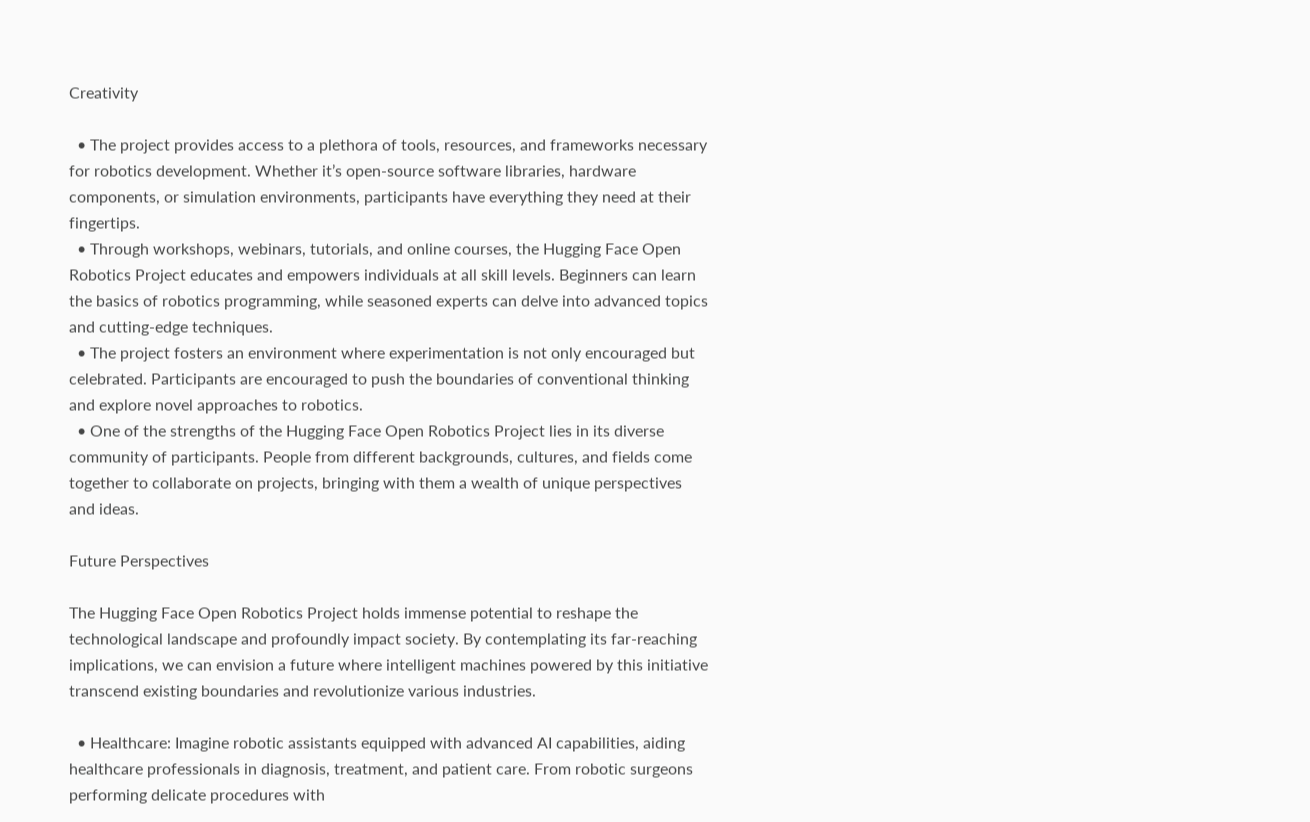Creativity

  • The project provides access to a plethora of tools, resources, and frameworks necessary for robotics development. Whether it’s open-source software libraries, hardware components, or simulation environments, participants have everything they need at their fingertips.
  • Through workshops, webinars, tutorials, and online courses, the Hugging Face Open Robotics Project educates and empowers individuals at all skill levels. Beginners can learn the basics of robotics programming, while seasoned experts can delve into advanced topics and cutting-edge techniques.
  • The project fosters an environment where experimentation is not only encouraged but celebrated. Participants are encouraged to push the boundaries of conventional thinking and explore novel approaches to robotics.
  • One of the strengths of the Hugging Face Open Robotics Project lies in its diverse community of participants. People from different backgrounds, cultures, and fields come together to collaborate on projects, bringing with them a wealth of unique perspectives and ideas.

Future Perspectives

The Hugging Face Open Robotics Project holds immense potential to reshape the technological landscape and profoundly impact society. By contemplating its far-reaching implications, we can envision a future where intelligent machines powered by this initiative transcend existing boundaries and revolutionize various industries.

  • Healthcare: Imagine robotic assistants equipped with advanced AI capabilities, aiding healthcare professionals in diagnosis, treatment, and patient care. From robotic surgeons performing delicate procedures with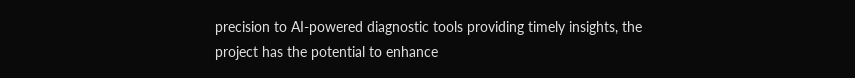precision to AI-powered diagnostic tools providing timely insights, the project has the potential to enhance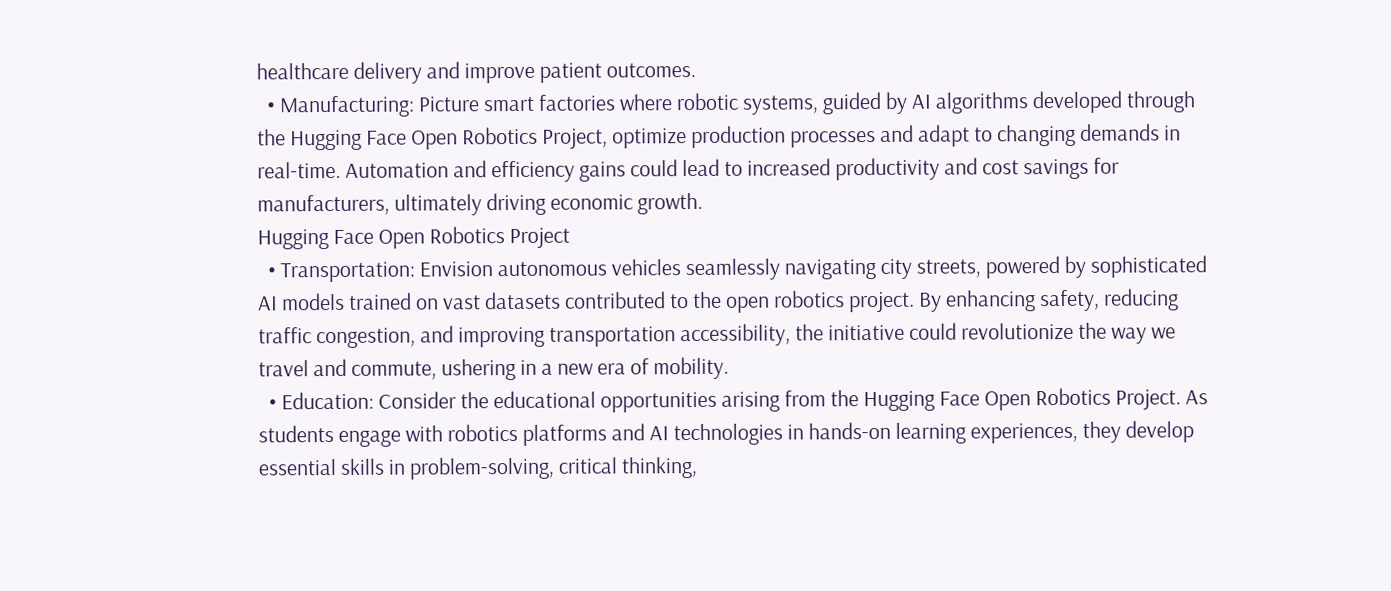healthcare delivery and improve patient outcomes.
  • Manufacturing: Picture smart factories where robotic systems, guided by AI algorithms developed through the Hugging Face Open Robotics Project, optimize production processes and adapt to changing demands in real-time. Automation and efficiency gains could lead to increased productivity and cost savings for manufacturers, ultimately driving economic growth.
Hugging Face Open Robotics Project
  • Transportation: Envision autonomous vehicles seamlessly navigating city streets, powered by sophisticated AI models trained on vast datasets contributed to the open robotics project. By enhancing safety, reducing traffic congestion, and improving transportation accessibility, the initiative could revolutionize the way we travel and commute, ushering in a new era of mobility.
  • Education: Consider the educational opportunities arising from the Hugging Face Open Robotics Project. As students engage with robotics platforms and AI technologies in hands-on learning experiences, they develop essential skills in problem-solving, critical thinking,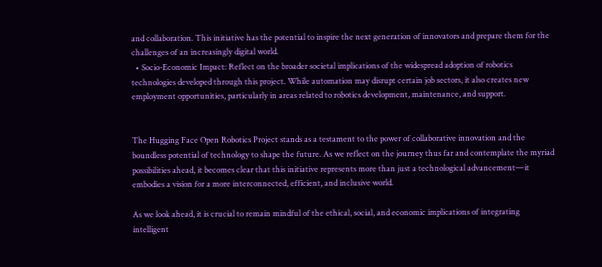and collaboration. This initiative has the potential to inspire the next generation of innovators and prepare them for the challenges of an increasingly digital world.
  • Socio-Economic Impact: Reflect on the broader societal implications of the widespread adoption of robotics technologies developed through this project. While automation may disrupt certain job sectors, it also creates new employment opportunities, particularly in areas related to robotics development, maintenance, and support.


The Hugging Face Open Robotics Project stands as a testament to the power of collaborative innovation and the boundless potential of technology to shape the future. As we reflect on the journey thus far and contemplate the myriad possibilities ahead, it becomes clear that this initiative represents more than just a technological advancement—it embodies a vision for a more interconnected, efficient, and inclusive world.

As we look ahead, it is crucial to remain mindful of the ethical, social, and economic implications of integrating intelligent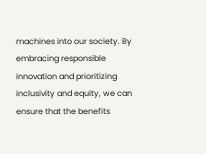machines into our society. By embracing responsible innovation and prioritizing inclusivity and equity, we can ensure that the benefits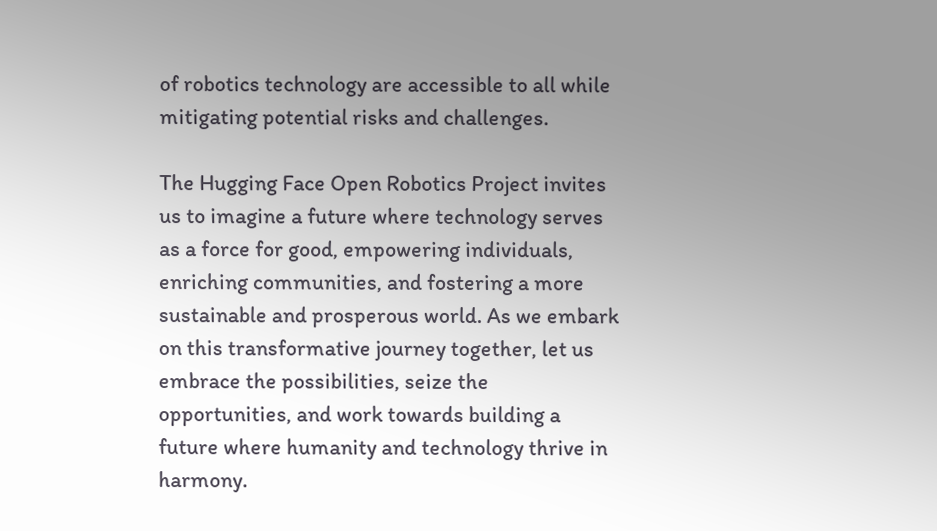of robotics technology are accessible to all while mitigating potential risks and challenges.

The Hugging Face Open Robotics Project invites us to imagine a future where technology serves as a force for good, empowering individuals, enriching communities, and fostering a more sustainable and prosperous world. As we embark on this transformative journey together, let us embrace the possibilities, seize the opportunities, and work towards building a future where humanity and technology thrive in harmony.